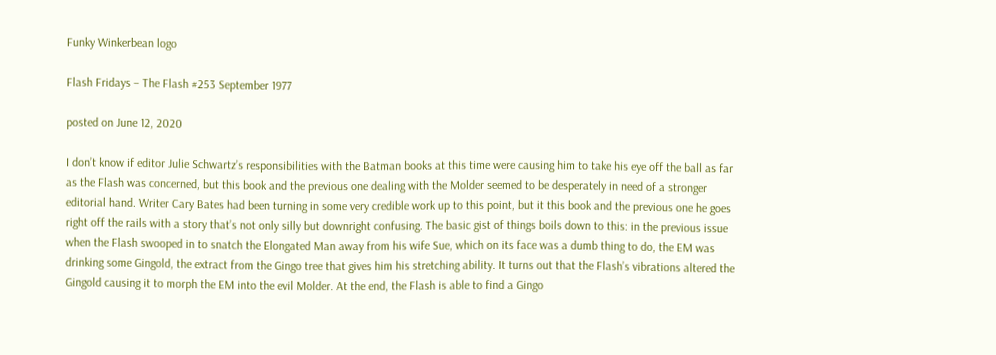Funky Winkerbean logo

Flash Fridays – The Flash #253 September 1977

posted on June 12, 2020

I don’t know if editor Julie Schwartz’s responsibilities with the Batman books at this time were causing him to take his eye off the ball as far as the Flash was concerned, but this book and the previous one dealing with the Molder seemed to be desperately in need of a stronger editorial hand. Writer Cary Bates had been turning in some very credible work up to this point, but it this book and the previous one he goes right off the rails with a story that’s not only silly but downright confusing. The basic gist of things boils down to this: in the previous issue when the Flash swooped in to snatch the Elongated Man away from his wife Sue, which on its face was a dumb thing to do, the EM was drinking some Gingold, the extract from the Gingo tree that gives him his stretching ability. It turns out that the Flash’s vibrations altered the Gingold causing it to morph the EM into the evil Molder. At the end, the Flash is able to find a Gingo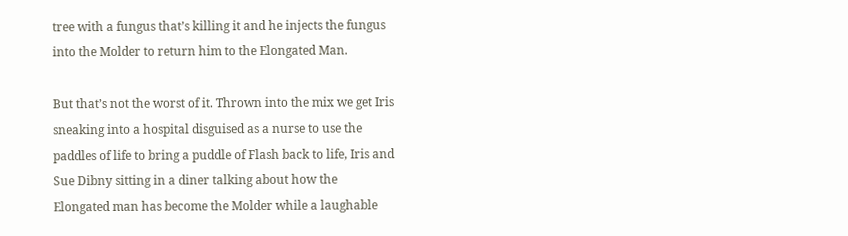tree with a fungus that’s killing it and he injects the fungus into the Molder to return him to the Elongated Man.

But that’s not the worst of it. Thrown into the mix we get Iris sneaking into a hospital disguised as a nurse to use the paddles of life to bring a puddle of Flash back to life, Iris and Sue Dibny sitting in a diner talking about how the Elongated man has become the Molder while a laughable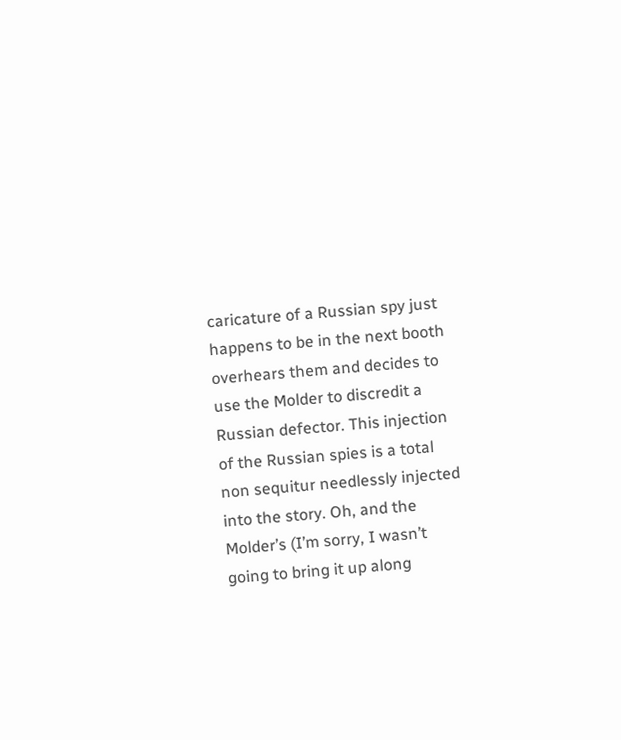caricature of a Russian spy just happens to be in the next booth overhears them and decides to use the Molder to discredit a Russian defector. This injection of the Russian spies is a total non sequitur needlessly injected into the story. Oh, and the Molder’s (I’m sorry, I wasn’t going to bring it up along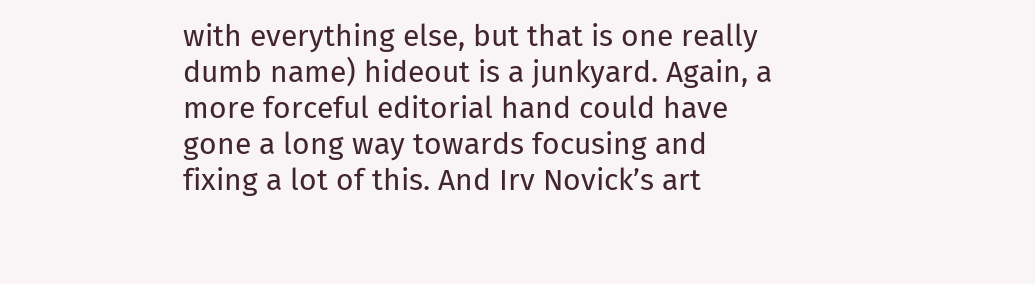with everything else, but that is one really dumb name) hideout is a junkyard. Again, a more forceful editorial hand could have gone a long way towards focusing and fixing a lot of this. And Irv Novick’s art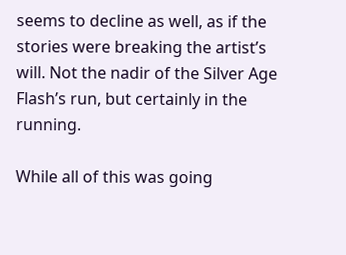seems to decline as well, as if the stories were breaking the artist’s will. Not the nadir of the Silver Age Flash’s run, but certainly in the running.

While all of this was going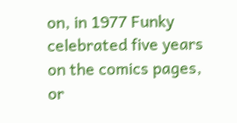on, in 1977 Funky celebrated five years on the comics pages, or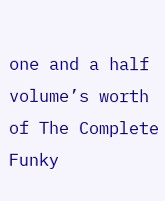one and a half volume’s worth of The Complete Funky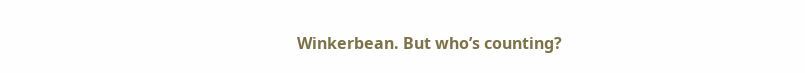Winkerbean. But who’s counting?